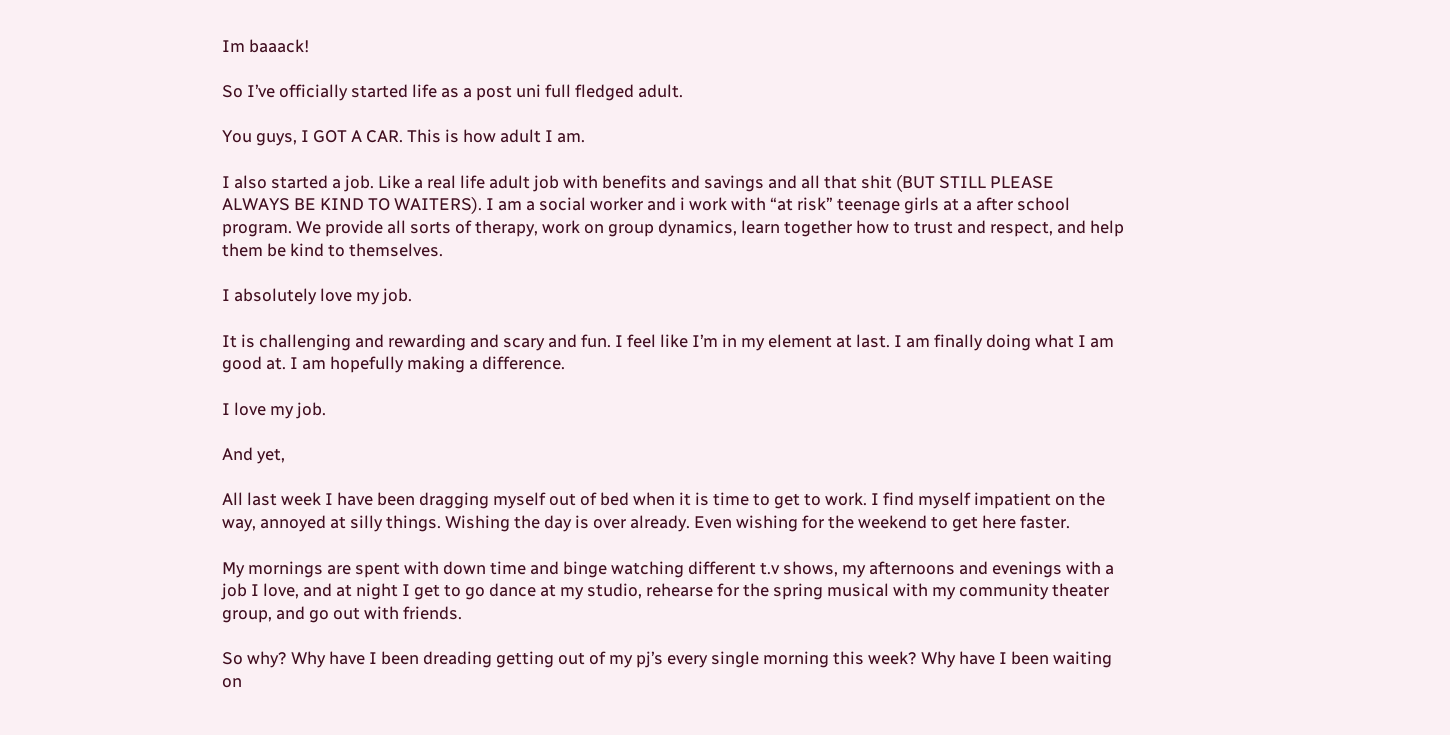Im baaack!

So I’ve officially started life as a post uni full fledged adult.

You guys, I GOT A CAR. This is how adult I am.

I also started a job. Like a real life adult job with benefits and savings and all that shit (BUT STILL PLEASE ALWAYS BE KIND TO WAITERS). I am a social worker and i work with “at risk” teenage girls at a after school program. We provide all sorts of therapy, work on group dynamics, learn together how to trust and respect, and help them be kind to themselves.

I absolutely love my job.

It is challenging and rewarding and scary and fun. I feel like I’m in my element at last. I am finally doing what I am good at. I am hopefully making a difference.

I love my job.

And yet,

All last week I have been dragging myself out of bed when it is time to get to work. I find myself impatient on the way, annoyed at silly things. Wishing the day is over already. Even wishing for the weekend to get here faster.

My mornings are spent with down time and binge watching different t.v shows, my afternoons and evenings with a job I love, and at night I get to go dance at my studio, rehearse for the spring musical with my community theater group, and go out with friends.

So why? Why have I been dreading getting out of my pj’s every single morning this week? Why have I been waiting on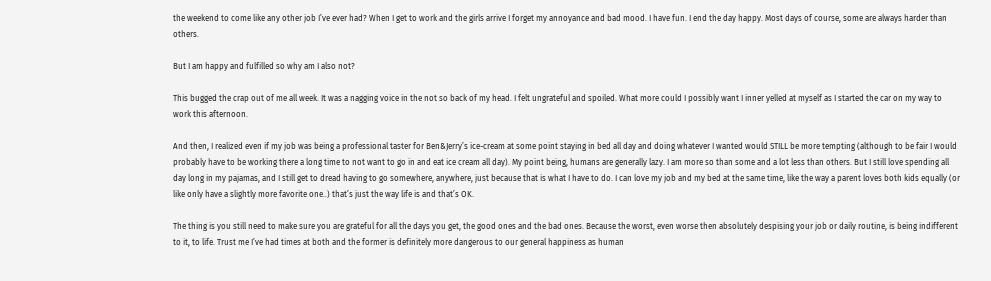the weekend to come like any other job I’ve ever had? When I get to work and the girls arrive I forget my annoyance and bad mood. I have fun. I end the day happy. Most days of course, some are always harder than others.

But I am happy and fulfilled so why am I also not?

This bugged the crap out of me all week. It was a nagging voice in the not so back of my head. I felt ungrateful and spoiled. What more could I possibly want I inner yelled at myself as I started the car on my way to work this afternoon.

And then, I realized even if my job was being a professional taster for Ben&Jerry’s ice-cream at some point staying in bed all day and doing whatever I wanted would STILL be more tempting (although to be fair I would probably have to be working there a long time to not want to go in and eat ice cream all day). My point being, humans are generally lazy. I am more so than some and a lot less than others. But I still love spending all day long in my pajamas, and I still get to dread having to go somewhere, anywhere, just because that is what I have to do. I can love my job and my bed at the same time, like the way a parent loves both kids equally (or like only have a slightly more favorite one..) that’s just the way life is and that’s OK.

The thing is you still need to make sure you are grateful for all the days you get, the good ones and the bad ones. Because the worst, even worse then absolutely despising your job or daily routine, is being indifferent to it, to life. Trust me I’ve had times at both and the former is definitely more dangerous to our general happiness as human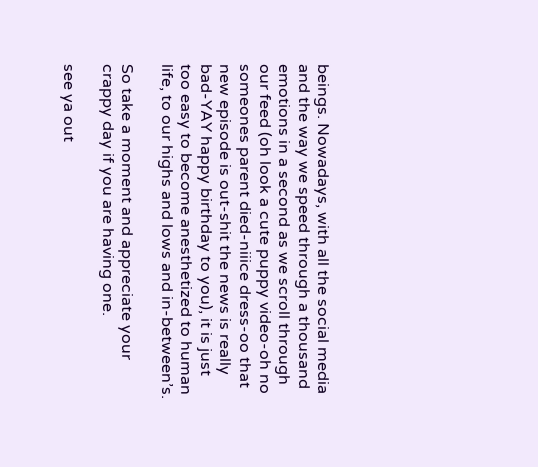beings. Nowadays, with all the social media and the way we speed through a thousand emotions in a second as we scroll through our feed (oh look a cute puppy video-oh no someones parent died-niiice dress-oo that new episode is out-shit the news is really bad-YAY happy birthday to you), it is just too easy to become anesthetized to human life, to our highs and lows and in-between’s.

So take a moment and appreciate your crappy day if you are having one.

see ya out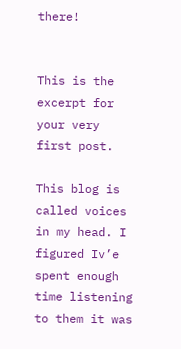there!


This is the excerpt for your very first post.

This blog is called voices in my head. I figured Iv’e spent enough time listening to them it was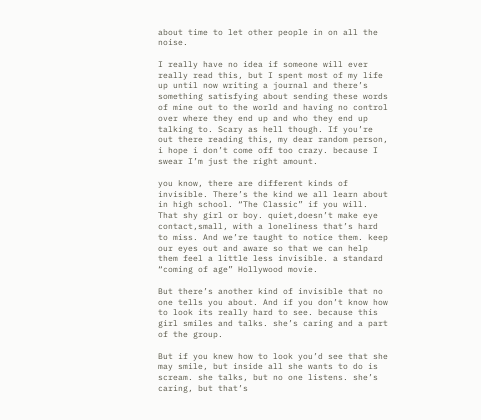about time to let other people in on all the noise.

I really have no idea if someone will ever really read this, but I spent most of my life up until now writing a journal and there’s something satisfying about sending these words of mine out to the world and having no control over where they end up and who they end up talking to. Scary as hell though. If you’re out there reading this, my dear random person, i hope i don’t come off too crazy. because I swear I’m just the right amount.

you know, there are different kinds of invisible. There’s the kind we all learn about in high school. “The Classic” if you will. That shy girl or boy. quiet,doesn’t make eye contact,small, with a loneliness that’s hard to miss. And we’re taught to notice them. keep our eyes out and aware so that we can help them feel a little less invisible. a standard “coming of age” Hollywood movie.

But there’s another kind of invisible that no one tells you about. And if you don’t know how to look its really hard to see. because this girl smiles and talks. she’s caring and a part of the group.

But if you knew how to look you’d see that she may smile, but inside all she wants to do is scream. she talks, but no one listens. she’s caring, but that’s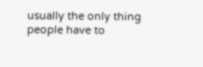usually the only thing people have to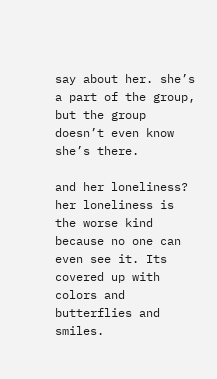say about her. she’s a part of the group, but the group doesn’t even know she’s there.

and her loneliness? her loneliness is the worse kind because no one can even see it. Its covered up with colors and butterflies and smiles.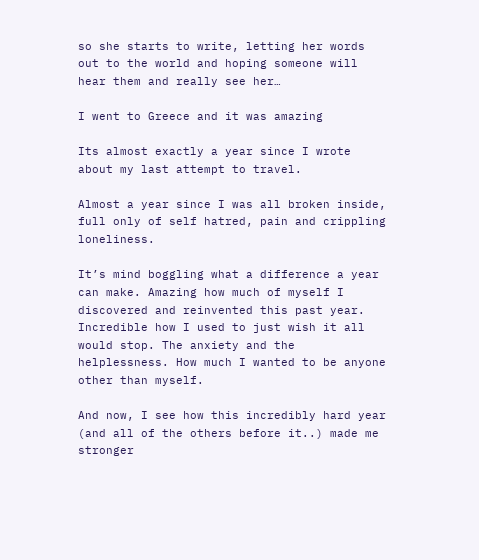so she starts to write, letting her words out to the world and hoping someone will hear them and really see her…

I went to Greece and it was amazing

Its almost exactly a year since I wrote about my last attempt to travel.

Almost a year since I was all broken inside, full only of self hatred, pain and crippling loneliness.

It’s mind boggling what a difference a year can make. Amazing how much of myself I discovered and reinvented this past year. Incredible how I used to just wish it all would stop. The anxiety and the helplessness. How much I wanted to be anyone other than myself.

And now, I see how this incredibly hard year (and all of the others before it..) made me stronger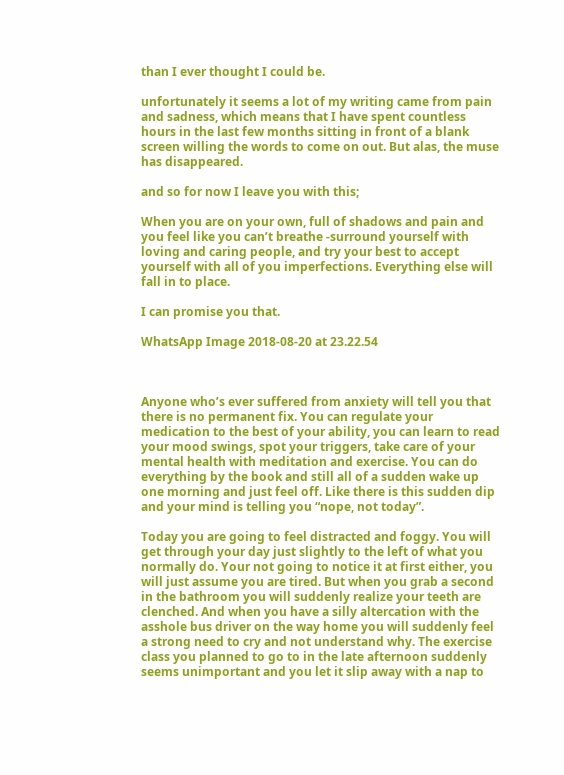than I ever thought I could be.

unfortunately it seems a lot of my writing came from pain and sadness, which means that I have spent countless hours in the last few months sitting in front of a blank screen willing the words to come on out. But alas, the muse has disappeared.

and so for now I leave you with this;

When you are on your own, full of shadows and pain and you feel like you can’t breathe -surround yourself with loving and caring people, and try your best to accept yourself with all of you imperfections. Everything else will fall in to place.

I can promise you that.

WhatsApp Image 2018-08-20 at 23.22.54



Anyone who’s ever suffered from anxiety will tell you that there is no permanent fix. You can regulate your medication to the best of your ability, you can learn to read your mood swings, spot your triggers, take care of your mental health with meditation and exercise. You can do everything by the book and still all of a sudden wake up one morning and just feel off. Like there is this sudden dip and your mind is telling you “nope, not today”.

Today you are going to feel distracted and foggy. You will get through your day just slightly to the left of what you normally do. Your not going to notice it at first either, you will just assume you are tired. But when you grab a second in the bathroom you will suddenly realize your teeth are clenched. And when you have a silly altercation with the asshole bus driver on the way home you will suddenly feel a strong need to cry and not understand why. The exercise class you planned to go to in the late afternoon suddenly seems unimportant and you let it slip away with a nap to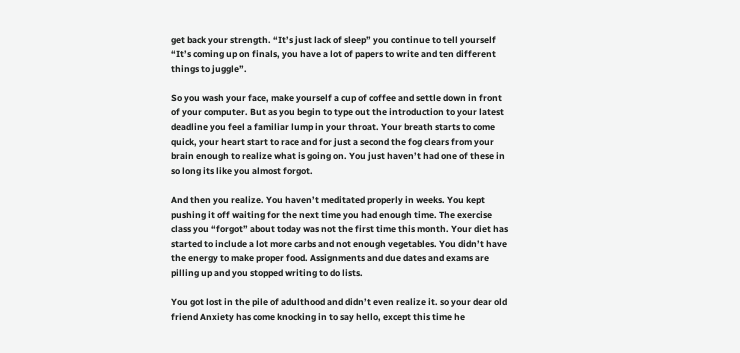get back your strength. “It’s just lack of sleep” you continue to tell yourself “It’s coming up on finals, you have a lot of papers to write and ten different things to juggle”.

So you wash your face, make yourself a cup of coffee and settle down in front of your computer. But as you begin to type out the introduction to your latest deadline you feel a familiar lump in your throat. Your breath starts to come quick, your heart start to race and for just a second the fog clears from your brain enough to realize what is going on. You just haven’t had one of these in so long its like you almost forgot.

And then you realize. You haven’t meditated properly in weeks. You kept pushing it off waiting for the next time you had enough time. The exercise class you “forgot” about today was not the first time this month. Your diet has started to include a lot more carbs and not enough vegetables. You didn’t have the energy to make proper food. Assignments and due dates and exams are pilling up and you stopped writing to do lists.

You got lost in the pile of adulthood and didn’t even realize it. so your dear old friend Anxiety has come knocking in to say hello, except this time he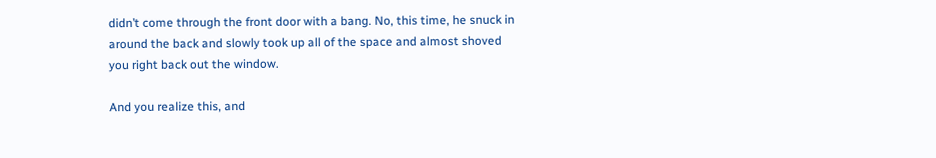didn’t come through the front door with a bang. No, this time, he snuck in around the back and slowly took up all of the space and almost shoved you right back out the window.

And you realize this, and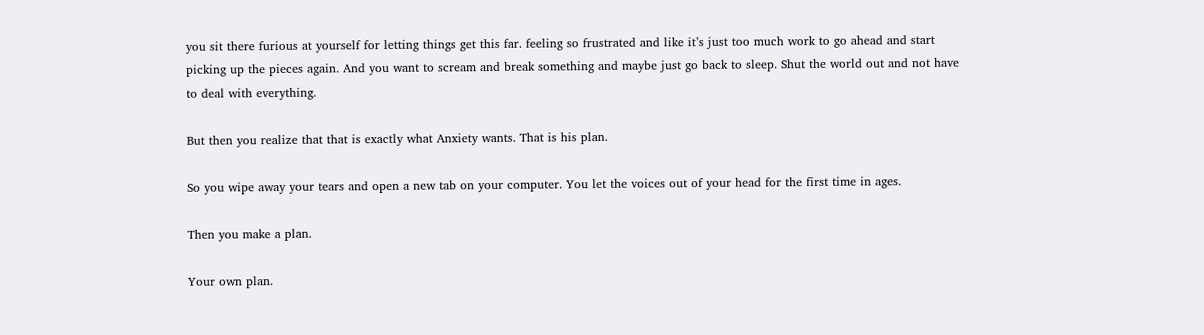you sit there furious at yourself for letting things get this far. feeling so frustrated and like it’s just too much work to go ahead and start picking up the pieces again. And you want to scream and break something and maybe just go back to sleep. Shut the world out and not have to deal with everything.

But then you realize that that is exactly what Anxiety wants. That is his plan.

So you wipe away your tears and open a new tab on your computer. You let the voices out of your head for the first time in ages.

Then you make a plan.

Your own plan.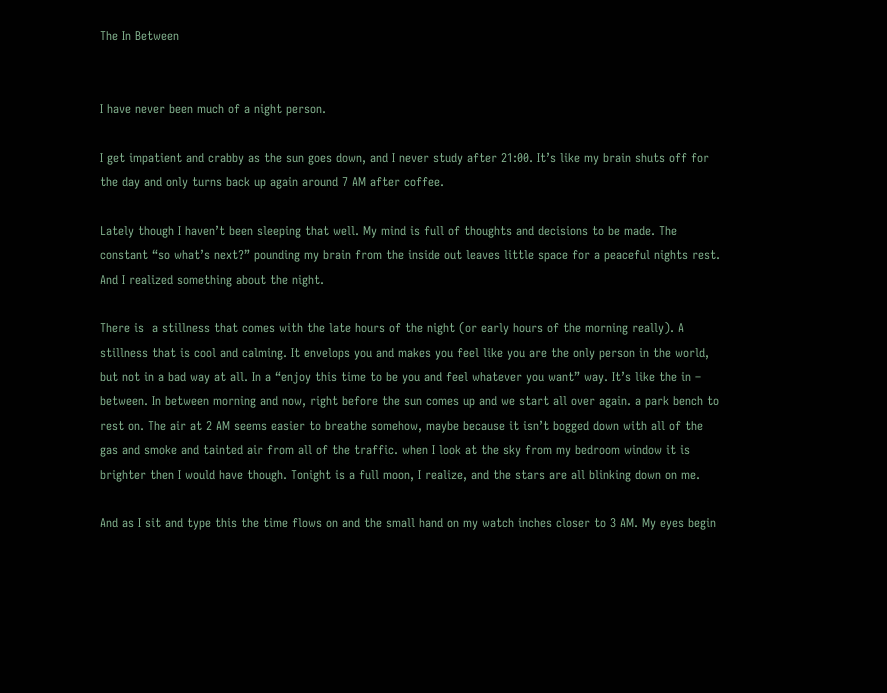The In Between


I have never been much of a night person.

I get impatient and crabby as the sun goes down, and I never study after 21:00. It’s like my brain shuts off for the day and only turns back up again around 7 AM after coffee.

Lately though I haven’t been sleeping that well. My mind is full of thoughts and decisions to be made. The constant “so what’s next?” pounding my brain from the inside out leaves little space for a peaceful nights rest. And I realized something about the night.

There is  a stillness that comes with the late hours of the night (or early hours of the morning really). A stillness that is cool and calming. It envelops you and makes you feel like you are the only person in the world, but not in a bad way at all. In a “enjoy this time to be you and feel whatever you want” way. It’s like the in – between. In between morning and now, right before the sun comes up and we start all over again. a park bench to rest on. The air at 2 AM seems easier to breathe somehow, maybe because it isn’t bogged down with all of the gas and smoke and tainted air from all of the traffic. when I look at the sky from my bedroom window it is brighter then I would have though. Tonight is a full moon, I realize, and the stars are all blinking down on me.

And as I sit and type this the time flows on and the small hand on my watch inches closer to 3 AM. My eyes begin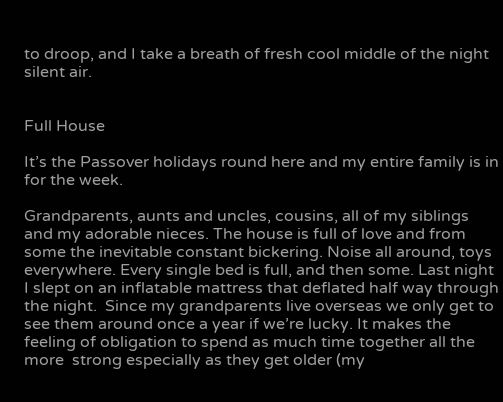to droop, and I take a breath of fresh cool middle of the night silent air.


Full House

It’s the Passover holidays round here and my entire family is in for the week.

Grandparents, aunts and uncles, cousins, all of my siblings and my adorable nieces. The house is full of love and from some the inevitable constant bickering. Noise all around, toys everywhere. Every single bed is full, and then some. Last night I slept on an inflatable mattress that deflated half way through the night.  Since my grandparents live overseas we only get to see them around once a year if we’re lucky. It makes the feeling of obligation to spend as much time together all the more  strong especially as they get older (my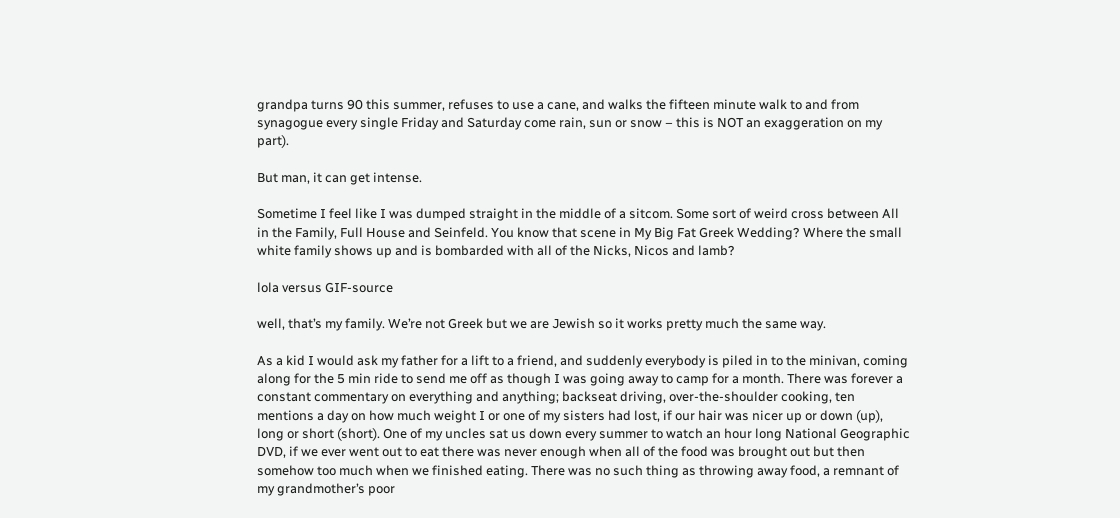grandpa turns 90 this summer, refuses to use a cane, and walks the fifteen minute walk to and from synagogue every single Friday and Saturday come rain, sun or snow – this is NOT an exaggeration on my part).

But man, it can get intense.

Sometime I feel like I was dumped straight in the middle of a sitcom. Some sort of weird cross between All in the Family, Full House and Seinfeld. You know that scene in My Big Fat Greek Wedding? Where the small white family shows up and is bombarded with all of the Nicks, Nicos and lamb?

lola versus GIF-source

well, that’s my family. We’re not Greek but we are Jewish so it works pretty much the same way.

As a kid I would ask my father for a lift to a friend, and suddenly everybody is piled in to the minivan, coming along for the 5 min ride to send me off as though I was going away to camp for a month. There was forever a constant commentary on everything and anything; backseat driving, over-the-shoulder cooking, ten mentions a day on how much weight I or one of my sisters had lost, if our hair was nicer up or down (up), long or short (short). One of my uncles sat us down every summer to watch an hour long National Geographic DVD, if we ever went out to eat there was never enough when all of the food was brought out but then somehow too much when we finished eating. There was no such thing as throwing away food, a remnant of my grandmother’s poor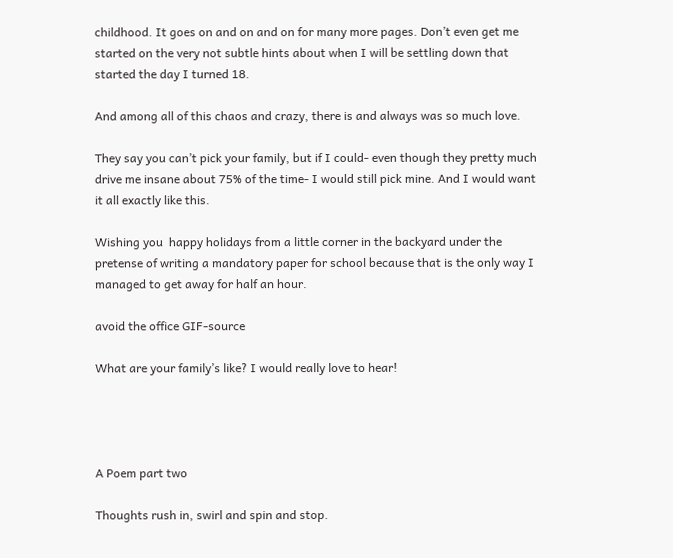childhood. It goes on and on and on for many more pages. Don’t even get me started on the very not subtle hints about when I will be settling down that started the day I turned 18.

And among all of this chaos and crazy, there is and always was so much love.

They say you can’t pick your family, but if I could- even though they pretty much drive me insane about 75% of the time- I would still pick mine. And I would want it all exactly like this.

Wishing you  happy holidays from a little corner in the backyard under the pretense of writing a mandatory paper for school because that is the only way I managed to get away for half an hour.

avoid the office GIF-source

What are your family’s like? I would really love to hear!




A Poem part two

Thoughts rush in, swirl and spin and stop.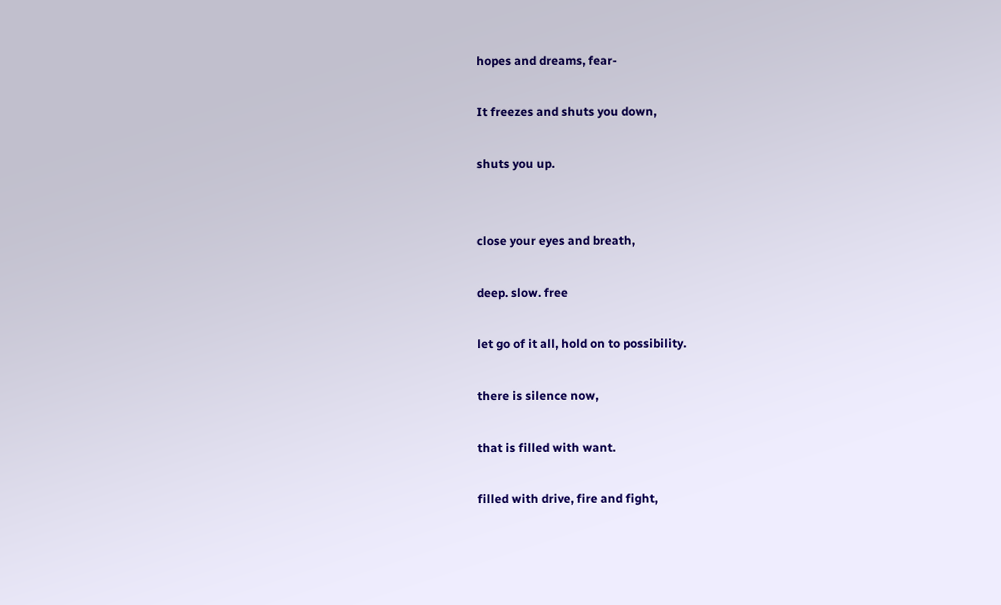hopes and dreams, fear-

It freezes and shuts you down,

shuts you up.


close your eyes and breath,

deep. slow. free

let go of it all, hold on to possibility.

there is silence now,

that is filled with want.

filled with drive, fire and fight,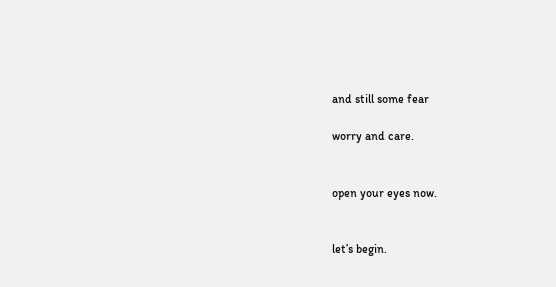and still some fear

worry and care.


open your eyes now.


let’s begin.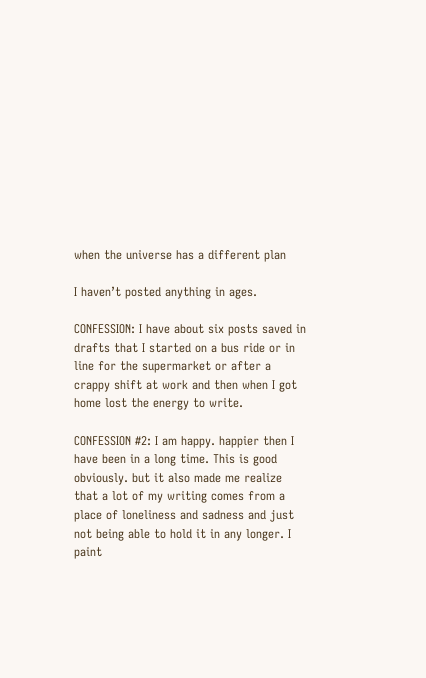when the universe has a different plan

I haven’t posted anything in ages.

CONFESSION: I have about six posts saved in drafts that I started on a bus ride or in line for the supermarket or after a crappy shift at work and then when I got home lost the energy to write.

CONFESSION #2: I am happy. happier then I have been in a long time. This is good obviously. but it also made me realize that a lot of my writing comes from a place of loneliness and sadness and just not being able to hold it in any longer. I paint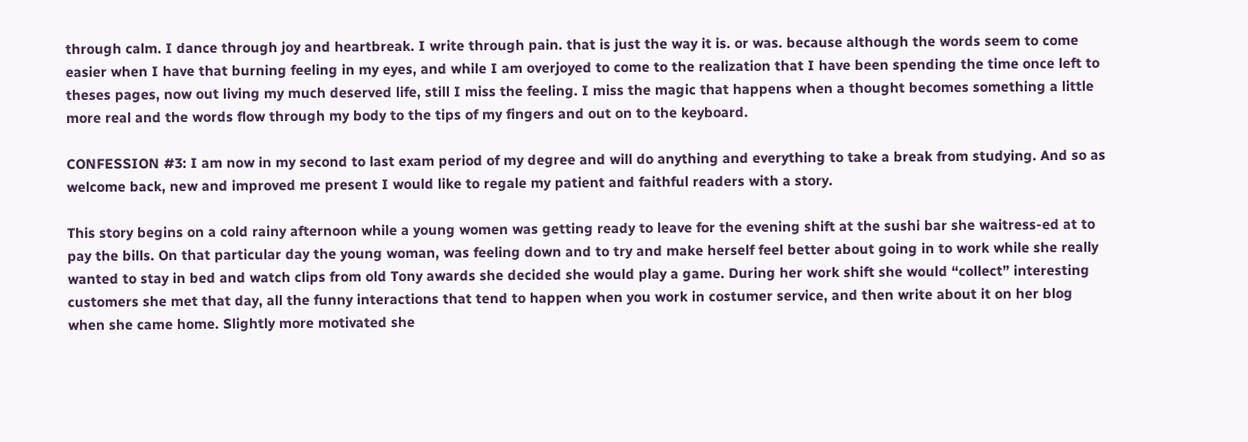through calm. I dance through joy and heartbreak. I write through pain. that is just the way it is. or was. because although the words seem to come easier when I have that burning feeling in my eyes, and while I am overjoyed to come to the realization that I have been spending the time once left to theses pages, now out living my much deserved life, still I miss the feeling. I miss the magic that happens when a thought becomes something a little more real and the words flow through my body to the tips of my fingers and out on to the keyboard.

CONFESSION #3: I am now in my second to last exam period of my degree and will do anything and everything to take a break from studying. And so as welcome back, new and improved me present I would like to regale my patient and faithful readers with a story.

This story begins on a cold rainy afternoon while a young women was getting ready to leave for the evening shift at the sushi bar she waitress-ed at to pay the bills. On that particular day the young woman, was feeling down and to try and make herself feel better about going in to work while she really wanted to stay in bed and watch clips from old Tony awards she decided she would play a game. During her work shift she would “collect” interesting customers she met that day, all the funny interactions that tend to happen when you work in costumer service, and then write about it on her blog when she came home. Slightly more motivated she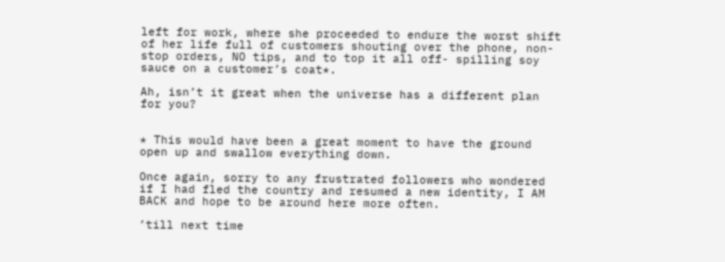left for work, where she proceeded to endure the worst shift of her life full of customers shouting over the phone, non-stop orders, NO tips, and to top it all off- spilling soy sauce on a customer’s coat*.

Ah, isn’t it great when the universe has a different plan for you?


* This would have been a great moment to have the ground open up and swallow everything down.

Once again, sorry to any frustrated followers who wondered if I had fled the country and resumed a new identity, I AM BACK and hope to be around here more often.

’till next time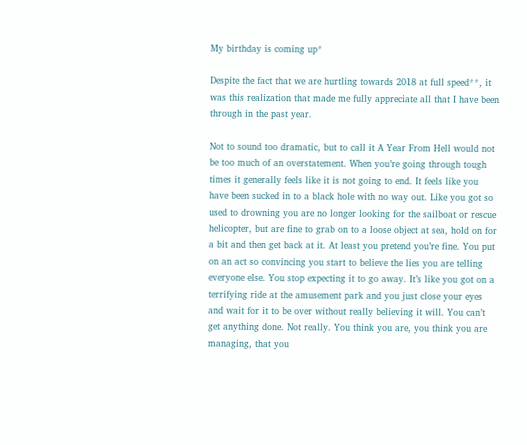My birthday is coming up*

Despite the fact that we are hurtling towards 2018 at full speed**, it was this realization that made me fully appreciate all that I have been through in the past year.

Not to sound too dramatic, but to call it A Year From Hell would not be too much of an overstatement. When you’re going through tough times it generally feels like it is not going to end. It feels like you have been sucked in to a black hole with no way out. Like you got so used to drowning you are no longer looking for the sailboat or rescue helicopter, but are fine to grab on to a loose object at sea, hold on for a bit and then get back at it. At least you pretend you’re fine. You put on an act so convincing you start to believe the lies you are telling everyone else. You stop expecting it to go away. It’s like you got on a terrifying ride at the amusement park and you just close your eyes and wait for it to be over without really believing it will. You can’t get anything done. Not really. You think you are, you think you are managing, that you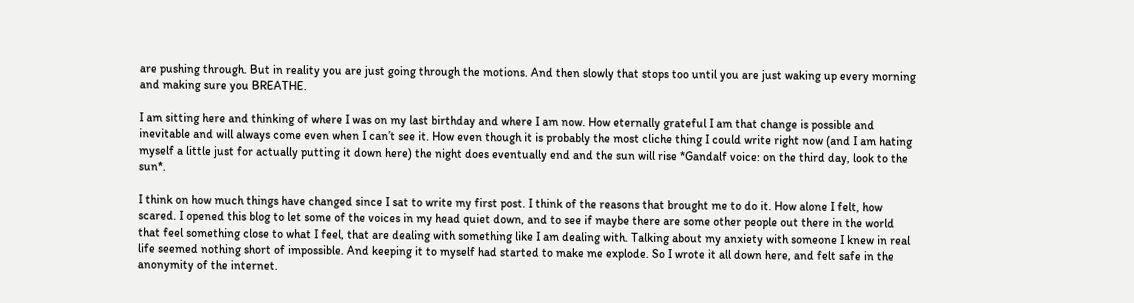are pushing through. But in reality you are just going through the motions. And then slowly that stops too until you are just waking up every morning and making sure you BREATHE.

I am sitting here and thinking of where I was on my last birthday and where I am now. How eternally grateful I am that change is possible and inevitable and will always come even when I can’t see it. How even though it is probably the most cliche thing I could write right now (and I am hating myself a little just for actually putting it down here) the night does eventually end and the sun will rise *Gandalf voice: on the third day, look to the sun*.

I think on how much things have changed since I sat to write my first post. I think of the reasons that brought me to do it. How alone I felt, how scared. I opened this blog to let some of the voices in my head quiet down, and to see if maybe there are some other people out there in the world that feel something close to what I feel, that are dealing with something like I am dealing with. Talking about my anxiety with someone I knew in real life seemed nothing short of impossible. And keeping it to myself had started to make me explode. So I wrote it all down here, and felt safe in the anonymity of the internet.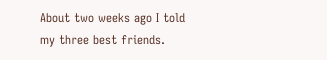About two weeks ago I told my three best friends.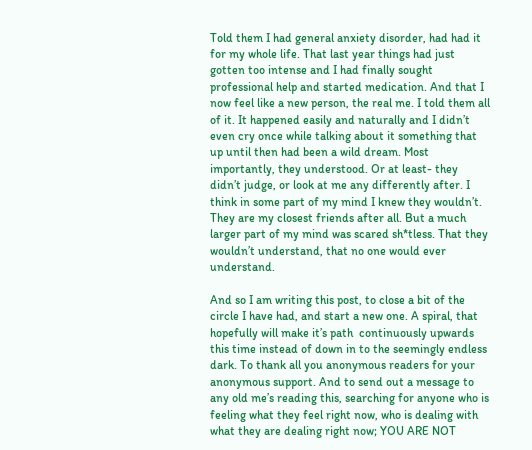Told them I had general anxiety disorder, had had it for my whole life. That last year things had just gotten too intense and I had finally sought professional help and started medication. And that I now feel like a new person, the real me. I told them all of it. It happened easily and naturally and I didn’t even cry once while talking about it something that up until then had been a wild dream. Most importantly, they understood. Or at least- they didn’t judge, or look at me any differently after. I think in some part of my mind I knew they wouldn’t. They are my closest friends after all. But a much larger part of my mind was scared sh*tless. That they wouldn’t understand, that no one would ever understand.

And so I am writing this post, to close a bit of the circle I have had, and start a new one. A spiral, that hopefully will make it’s path  continuously upwards this time instead of down in to the seemingly endless dark. To thank all you anonymous readers for your anonymous support. And to send out a message to any old me’s reading this, searching for anyone who is feeling what they feel right now, who is dealing with what they are dealing right now; YOU ARE NOT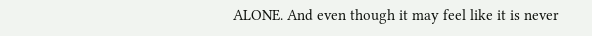ALONE. And even though it may feel like it is never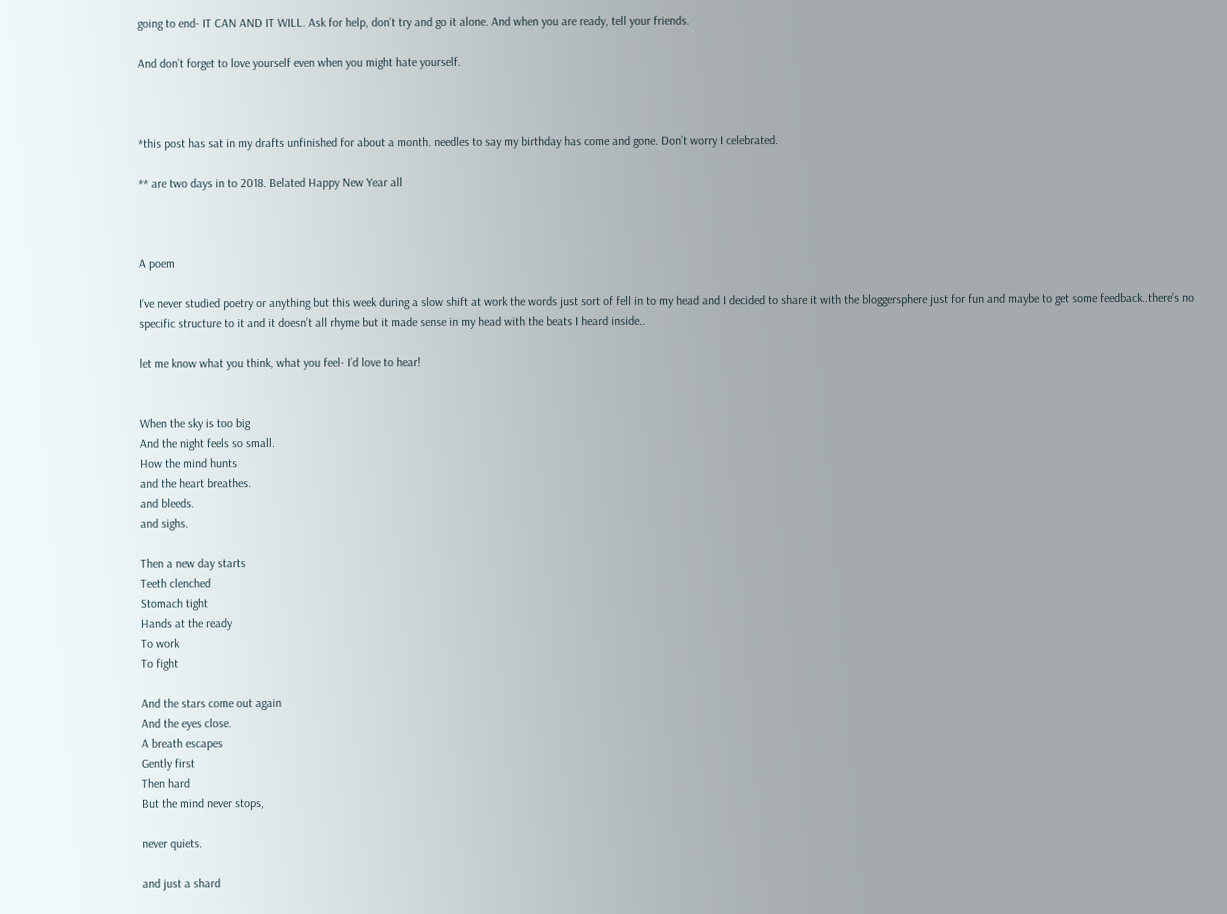going to end- IT CAN AND IT WILL. Ask for help, don’t try and go it alone. And when you are ready, tell your friends.

And don’t forget to love yourself even when you might hate yourself.



*this post has sat in my drafts unfinished for about a month. needles to say my birthday has come and gone. Don’t worry I celebrated.

** are two days in to 2018. Belated Happy New Year all



A poem

I’ve never studied poetry or anything but this week during a slow shift at work the words just sort of fell in to my head and I decided to share it with the bloggersphere just for fun and maybe to get some feedback..there’s no specific structure to it and it doesn’t all rhyme but it made sense in my head with the beats I heard inside..

let me know what you think, what you feel- I’d love to hear!


When the sky is too big
And the night feels so small.
How the mind hunts
and the heart breathes.
and bleeds.
and sighs.

Then a new day starts
Teeth clenched
Stomach tight
Hands at the ready
To work
To fight

And the stars come out again
And the eyes close.
A breath escapes
Gently first
Then hard
But the mind never stops,

never quiets.

and just a shard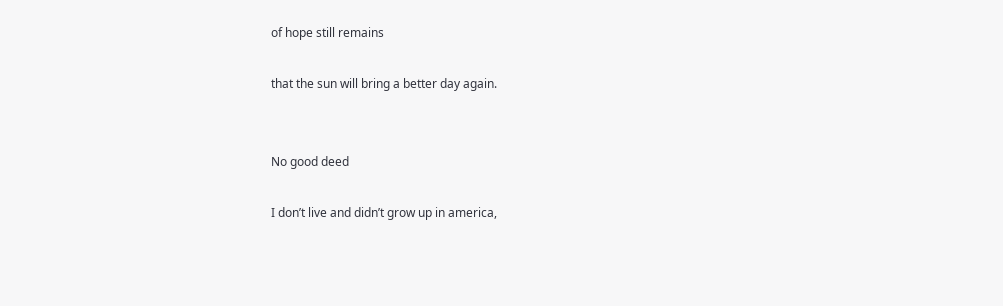of hope still remains

that the sun will bring a better day again.


No good deed

I don’t live and didn’t grow up in america,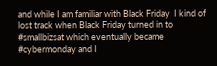and while I am familiar with Black Friday  I kind of lost track when Black Friday turned in to #smallbizsat which eventually became #cybermonday and I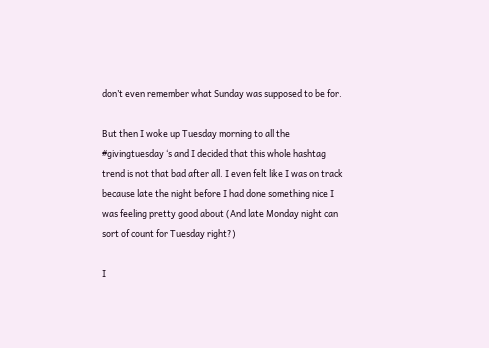don’t even remember what Sunday was supposed to be for.

But then I woke up Tuesday morning to all the #givingtuesday ‘s and I decided that this whole hashtag trend is not that bad after all. I even felt like I was on track because late the night before I had done something nice I was feeling pretty good about (And late Monday night can sort of count for Tuesday right?)

I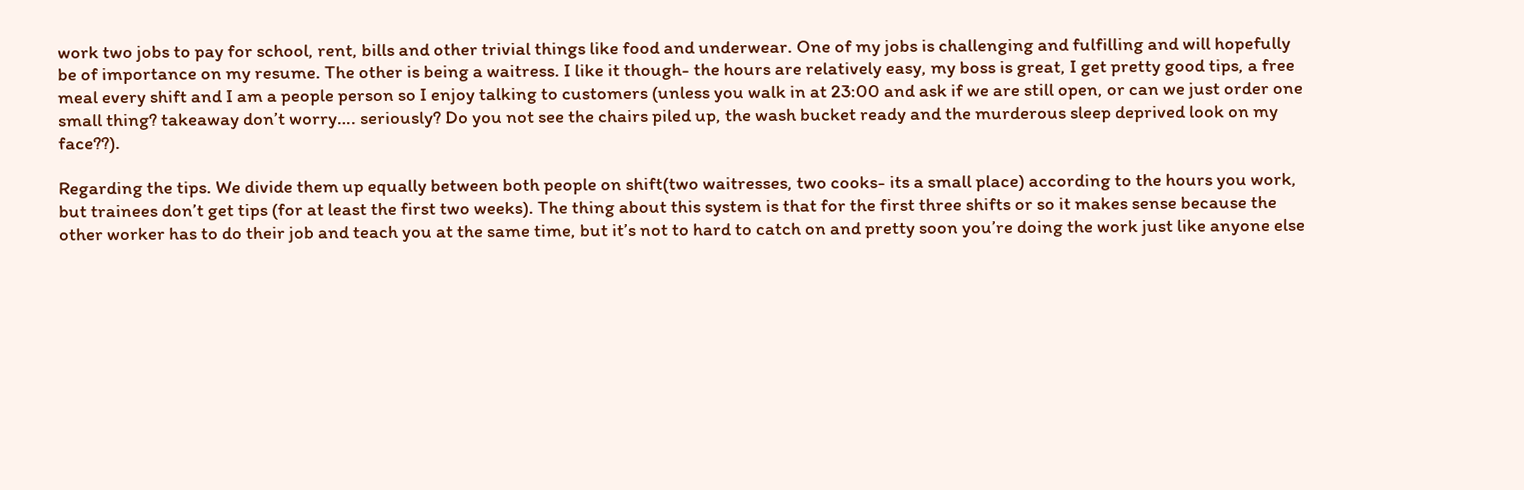work two jobs to pay for school, rent, bills and other trivial things like food and underwear. One of my jobs is challenging and fulfilling and will hopefully be of importance on my resume. The other is being a waitress. I like it though- the hours are relatively easy, my boss is great, I get pretty good tips, a free meal every shift and I am a people person so I enjoy talking to customers (unless you walk in at 23:00 and ask if we are still open, or can we just order one small thing? takeaway don’t worry…. seriously? Do you not see the chairs piled up, the wash bucket ready and the murderous sleep deprived look on my face??).

Regarding the tips. We divide them up equally between both people on shift(two waitresses, two cooks- its a small place) according to the hours you work, but trainees don’t get tips (for at least the first two weeks). The thing about this system is that for the first three shifts or so it makes sense because the other worker has to do their job and teach you at the same time, but it’s not to hard to catch on and pretty soon you’re doing the work just like anyone else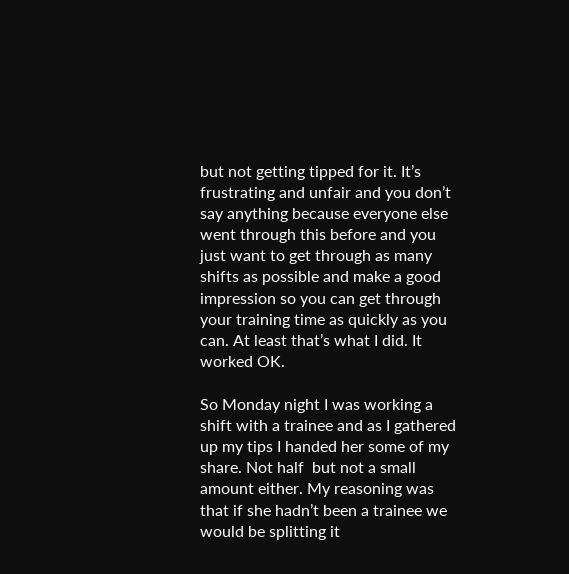but not getting tipped for it. It’s frustrating and unfair and you don’t say anything because everyone else went through this before and you just want to get through as many shifts as possible and make a good impression so you can get through your training time as quickly as you can. At least that’s what I did. It worked OK.

So Monday night I was working a shift with a trainee and as I gathered up my tips I handed her some of my share. Not half  but not a small amount either. My reasoning was that if she hadn’t been a trainee we would be splitting it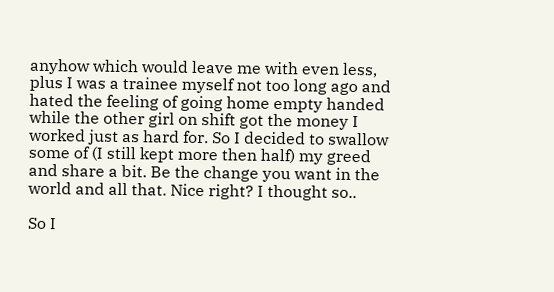anyhow which would leave me with even less, plus I was a trainee myself not too long ago and hated the feeling of going home empty handed while the other girl on shift got the money I worked just as hard for. So I decided to swallow some of (I still kept more then half) my greed and share a bit. Be the change you want in the world and all that. Nice right? I thought so..

So I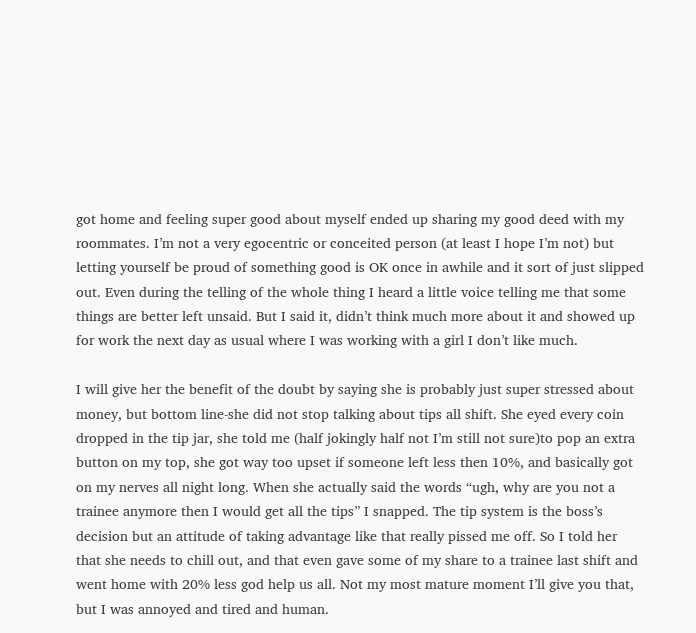got home and feeling super good about myself ended up sharing my good deed with my roommates. I’m not a very egocentric or conceited person (at least I hope I’m not) but letting yourself be proud of something good is OK once in awhile and it sort of just slipped out. Even during the telling of the whole thing I heard a little voice telling me that some things are better left unsaid. But I said it, didn’t think much more about it and showed up for work the next day as usual where I was working with a girl I don’t like much.

I will give her the benefit of the doubt by saying she is probably just super stressed about money, but bottom line-she did not stop talking about tips all shift. She eyed every coin dropped in the tip jar, she told me (half jokingly half not I’m still not sure)to pop an extra button on my top, she got way too upset if someone left less then 10%, and basically got on my nerves all night long. When she actually said the words “ugh, why are you not a trainee anymore then I would get all the tips” I snapped. The tip system is the boss’s decision but an attitude of taking advantage like that really pissed me off. So I told her that she needs to chill out, and that even gave some of my share to a trainee last shift and went home with 20% less god help us all. Not my most mature moment I’ll give you that, but I was annoyed and tired and human.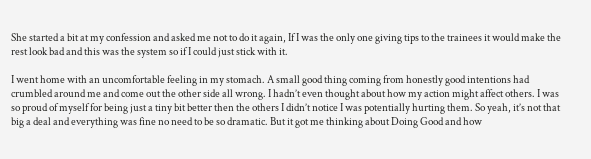She started a bit at my confession and asked me not to do it again, If I was the only one giving tips to the trainees it would make the rest look bad and this was the system so if I could just stick with it.

I went home with an uncomfortable feeling in my stomach. A small good thing coming from honestly good intentions had crumbled around me and come out the other side all wrong. I hadn’t even thought about how my action might affect others. I was so proud of myself for being just a tiny bit better then the others I didn’t notice I was potentially hurting them. So yeah, it’s not that big a deal and everything was fine no need to be so dramatic. But it got me thinking about Doing Good and how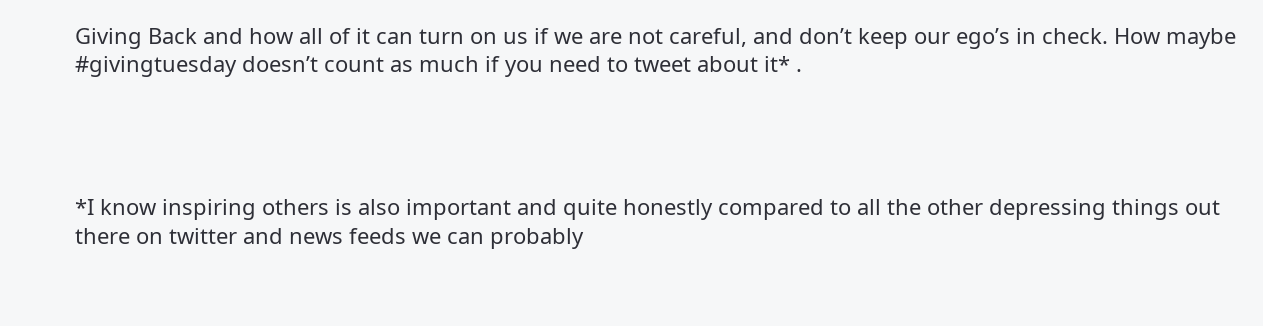Giving Back and how all of it can turn on us if we are not careful, and don’t keep our ego’s in check. How maybe #givingtuesday doesn’t count as much if you need to tweet about it* .




*I know inspiring others is also important and quite honestly compared to all the other depressing things out there on twitter and news feeds we can probably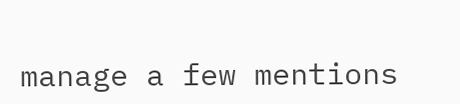manage a few mentions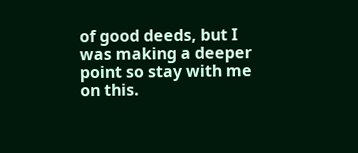of good deeds, but I was making a deeper point so stay with me on this.